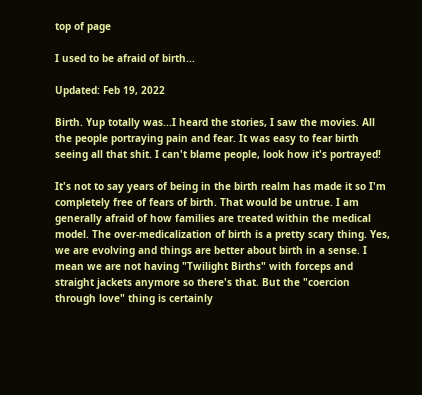top of page

I used to be afraid of birth...

Updated: Feb 19, 2022

Birth. Yup totally was...I heard the stories, I saw the movies. All the people portraying pain and fear. It was easy to fear birth seeing all that shit. I can't blame people, look how it's portrayed!

It's not to say years of being in the birth realm has made it so I'm completely free of fears of birth. That would be untrue. I am generally afraid of how families are treated within the medical model. The over-medicalization of birth is a pretty scary thing. Yes, we are evolving and things are better about birth in a sense. I mean we are not having "Twilight Births" with forceps and straight jackets anymore so there's that. But the "coercion through love" thing is certainly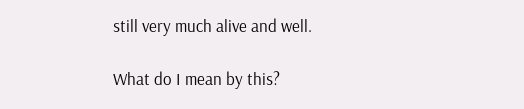still very much alive and well.

What do I mean by this?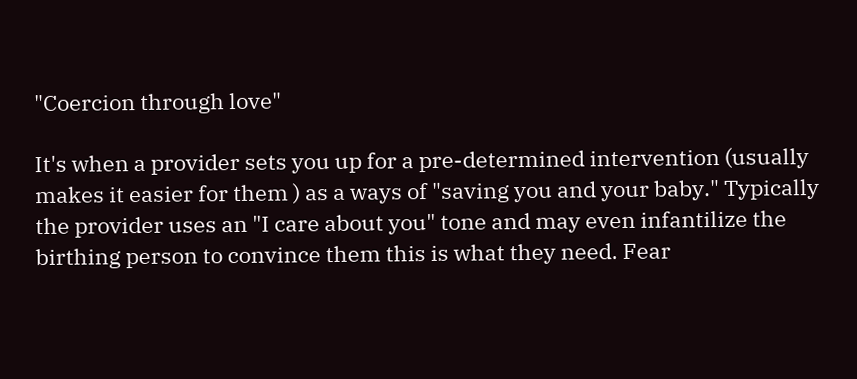"Coercion through love"

It's when a provider sets you up for a pre-determined intervention (usually makes it easier for them ) as a ways of "saving you and your baby." Typically the provider uses an "I care about you" tone and may even infantilize the birthing person to convince them this is what they need. Fear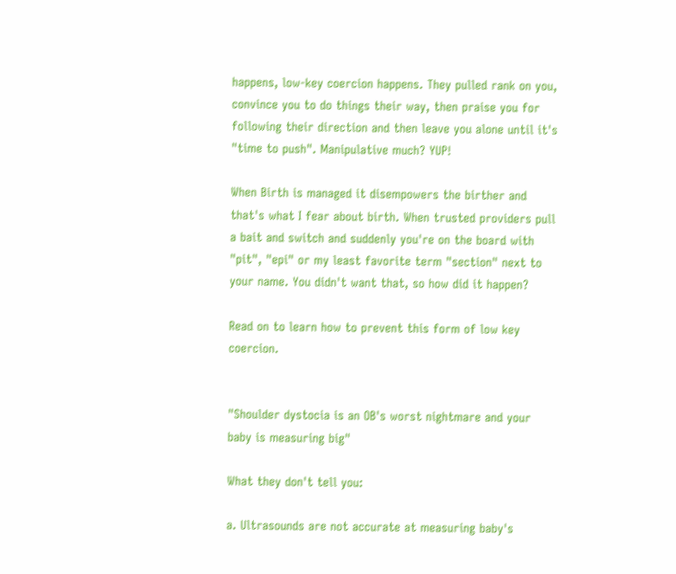happens, low-key coercion happens. They pulled rank on you, convince you to do things their way, then praise you for following their direction and then leave you alone until it's "time to push". Manipulative much? YUP!

When Birth is managed it disempowers the birther and that's what I fear about birth. When trusted providers pull a bait and switch and suddenly you're on the board with "pit", "epi" or my least favorite term "section" next to your name. You didn't want that, so how did it happen?

Read on to learn how to prevent this form of low key coercion.


"Shoulder dystocia is an OB's worst nightmare and your baby is measuring big"

What they don't tell you:

a. Ultrasounds are not accurate at measuring baby's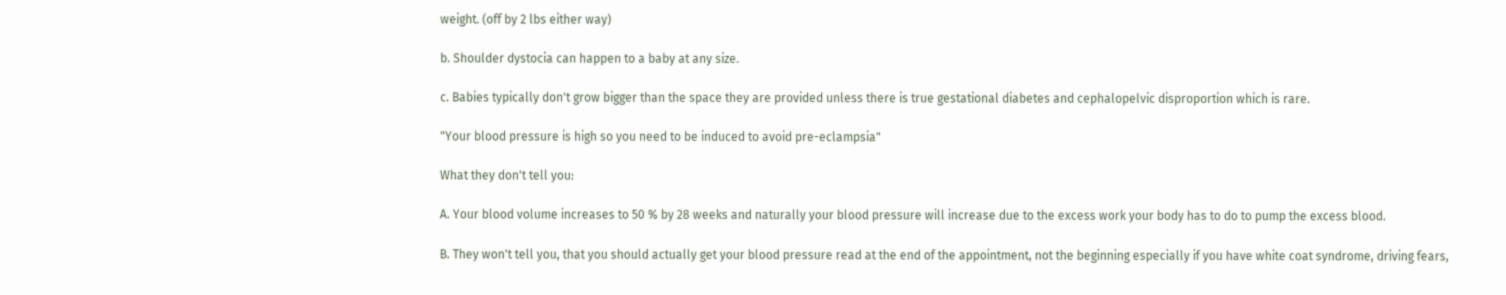weight. (off by 2 lbs either way)

b. Shoulder dystocia can happen to a baby at any size.

c. Babies typically don't grow bigger than the space they are provided unless there is true gestational diabetes and cephalopelvic disproportion which is rare.

"Your blood pressure is high so you need to be induced to avoid pre-eclampsia"

What they don't tell you:

A. Your blood volume increases to 50 % by 28 weeks and naturally your blood pressure will increase due to the excess work your body has to do to pump the excess blood.

B. They won't tell you, that you should actually get your blood pressure read at the end of the appointment, not the beginning especially if you have white coat syndrome, driving fears,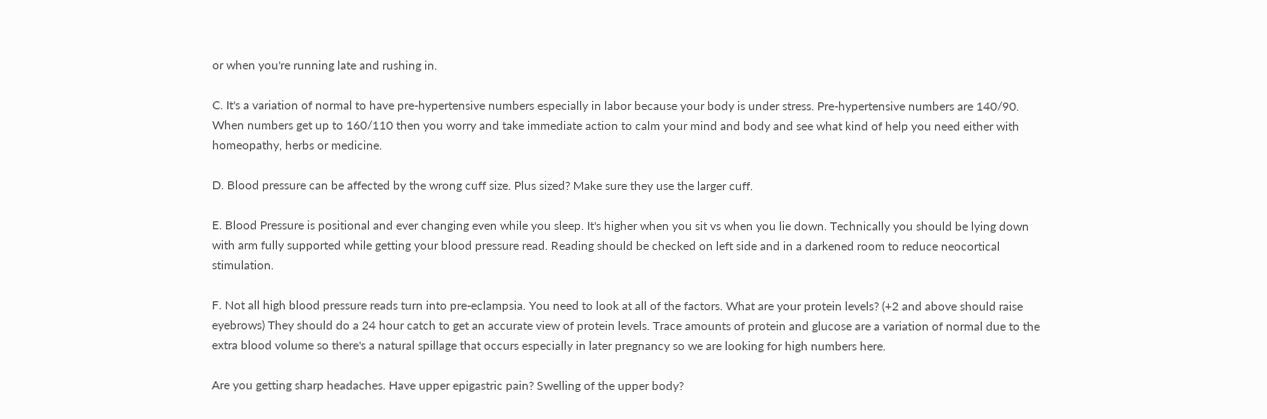or when you're running late and rushing in.

C. It's a variation of normal to have pre-hypertensive numbers especially in labor because your body is under stress. Pre-hypertensive numbers are 140/90. When numbers get up to 160/110 then you worry and take immediate action to calm your mind and body and see what kind of help you need either with homeopathy, herbs or medicine.

D. Blood pressure can be affected by the wrong cuff size. Plus sized? Make sure they use the larger cuff.

E. Blood Pressure is positional and ever changing even while you sleep. It's higher when you sit vs when you lie down. Technically you should be lying down with arm fully supported while getting your blood pressure read. Reading should be checked on left side and in a darkened room to reduce neocortical stimulation.

F. Not all high blood pressure reads turn into pre-eclampsia. You need to look at all of the factors. What are your protein levels? (+2 and above should raise eyebrows) They should do a 24 hour catch to get an accurate view of protein levels. Trace amounts of protein and glucose are a variation of normal due to the extra blood volume so there's a natural spillage that occurs especially in later pregnancy so we are looking for high numbers here.

Are you getting sharp headaches. Have upper epigastric pain? Swelling of the upper body?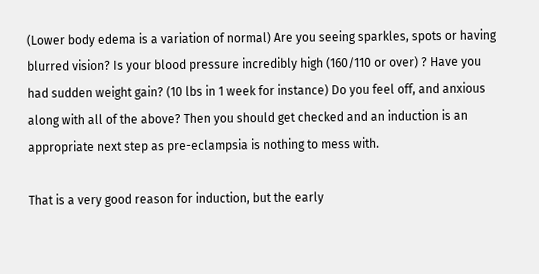(Lower body edema is a variation of normal) Are you seeing sparkles, spots or having blurred vision? Is your blood pressure incredibly high (160/110 or over) ? Have you had sudden weight gain? (10 lbs in 1 week for instance) Do you feel off, and anxious along with all of the above? Then you should get checked and an induction is an appropriate next step as pre-eclampsia is nothing to mess with.

That is a very good reason for induction, but the early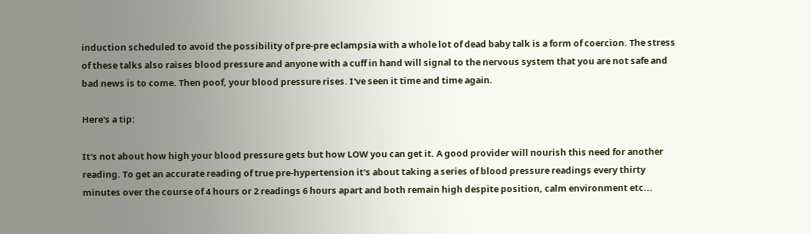induction scheduled to avoid the possibility of pre-pre eclampsia with a whole lot of dead baby talk is a form of coercion. The stress of these talks also raises blood pressure and anyone with a cuff in hand will signal to the nervous system that you are not safe and bad news is to come. Then poof, your blood pressure rises. I've seen it time and time again.

Here's a tip:

It's not about how high your blood pressure gets but how LOW you can get it. A good provider will nourish this need for another reading. To get an accurate reading of true pre-hypertension it's about taking a series of blood pressure readings every thirty minutes over the course of 4 hours or 2 readings 6 hours apart and both remain high despite position, calm environment etc...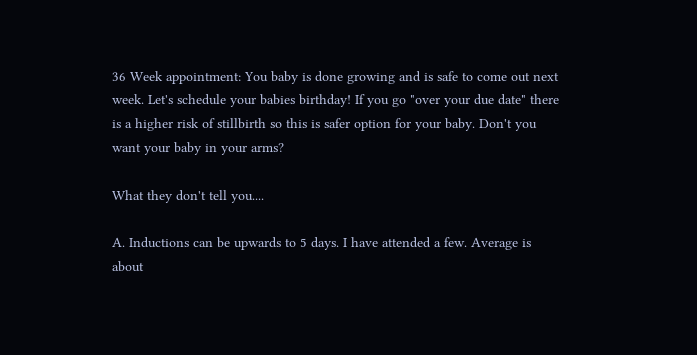36 Week appointment: You baby is done growing and is safe to come out next week. Let's schedule your babies birthday! If you go "over your due date" there is a higher risk of stillbirth so this is safer option for your baby. Don't you want your baby in your arms?

What they don't tell you....

A. Inductions can be upwards to 5 days. I have attended a few. Average is about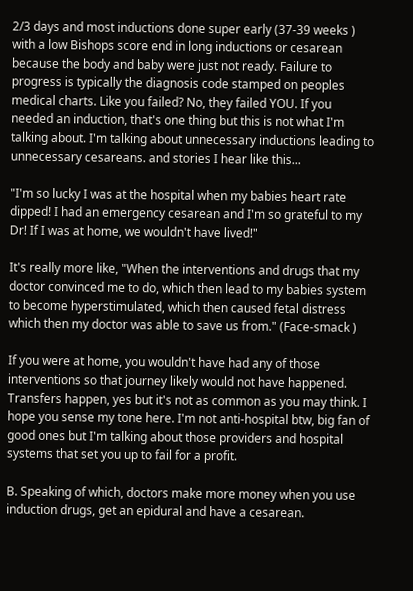2/3 days and most inductions done super early (37-39 weeks ) with a low Bishops score end in long inductions or cesarean because the body and baby were just not ready. Failure to progress is typically the diagnosis code stamped on peoples medical charts. Like you failed? No, they failed YOU. If you needed an induction, that's one thing but this is not what I'm talking about. I'm talking about unnecessary inductions leading to unnecessary cesareans. and stories I hear like this...

"I'm so lucky I was at the hospital when my babies heart rate dipped! I had an emergency cesarean and I'm so grateful to my Dr! If I was at home, we wouldn't have lived!"

It's really more like, "When the interventions and drugs that my doctor convinced me to do, which then lead to my babies system to become hyperstimulated, which then caused fetal distress which then my doctor was able to save us from." (Face-smack )

If you were at home, you wouldn't have had any of those interventions so that journey likely would not have happened. Transfers happen, yes but it's not as common as you may think. I hope you sense my tone here. I'm not anti-hospital btw, big fan of good ones but I'm talking about those providers and hospital systems that set you up to fail for a profit.

B. Speaking of which, doctors make more money when you use induction drugs, get an epidural and have a cesarean.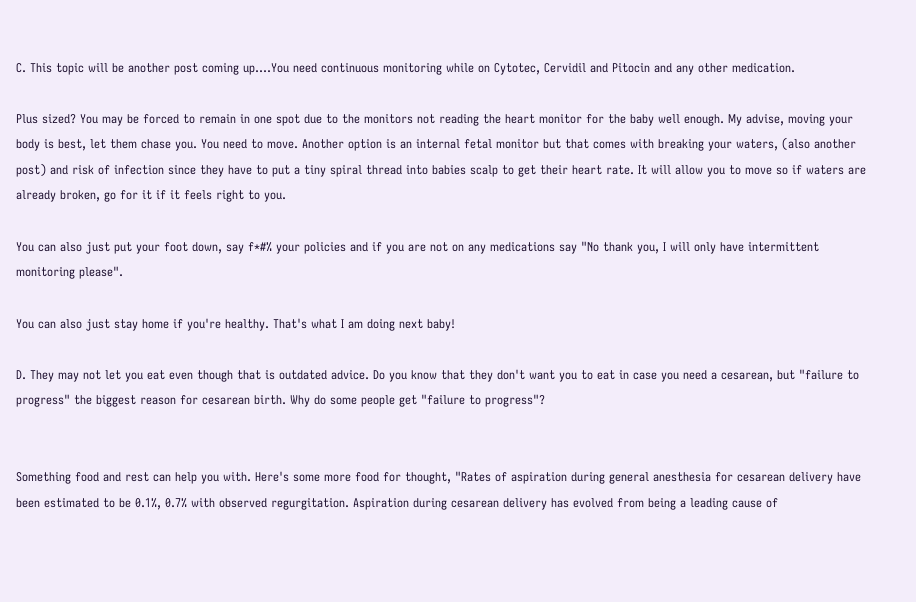C. This topic will be another post coming up....You need continuous monitoring while on Cytotec, Cervidil and Pitocin and any other medication.

Plus sized? You may be forced to remain in one spot due to the monitors not reading the heart monitor for the baby well enough. My advise, moving your body is best, let them chase you. You need to move. Another option is an internal fetal monitor but that comes with breaking your waters, (also another post) and risk of infection since they have to put a tiny spiral thread into babies scalp to get their heart rate. It will allow you to move so if waters are already broken, go for it if it feels right to you.

You can also just put your foot down, say f*#% your policies and if you are not on any medications say "No thank you, I will only have intermittent monitoring please".

You can also just stay home if you're healthy. That's what I am doing next baby!

D. They may not let you eat even though that is outdated advice. Do you know that they don't want you to eat in case you need a cesarean, but "failure to progress" the biggest reason for cesarean birth. Why do some people get "failure to progress"?


Something food and rest can help you with. Here's some more food for thought, "Rates of aspiration during general anesthesia for cesarean delivery have been estimated to be 0.1%, 0.7% with observed regurgitation. Aspiration during cesarean delivery has evolved from being a leading cause of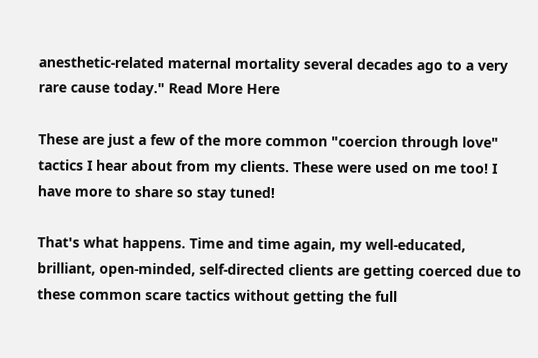anesthetic-related maternal mortality several decades ago to a very rare cause today." Read More Here

These are just a few of the more common "coercion through love" tactics I hear about from my clients. These were used on me too! I have more to share so stay tuned!

That's what happens. Time and time again, my well-educated, brilliant, open-minded, self-directed clients are getting coerced due to these common scare tactics without getting the full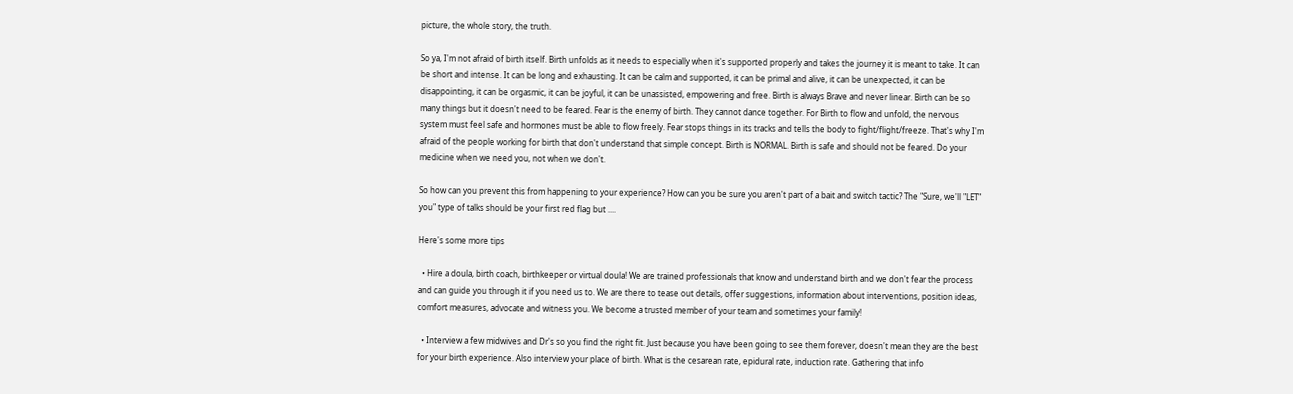picture, the whole story, the truth.

So ya, I'm not afraid of birth itself. Birth unfolds as it needs to especially when it's supported properly and takes the journey it is meant to take. It can be short and intense. It can be long and exhausting. It can be calm and supported, it can be primal and alive, it can be unexpected, it can be disappointing, it can be orgasmic, it can be joyful, it can be unassisted, empowering and free. Birth is always Brave and never linear. Birth can be so many things but it doesn't need to be feared. Fear is the enemy of birth. They cannot dance together. For Birth to flow and unfold, the nervous system must feel safe and hormones must be able to flow freely. Fear stops things in its tracks and tells the body to fight/flight/freeze. That's why I'm afraid of the people working for birth that don't understand that simple concept. Birth is NORMAL. Birth is safe and should not be feared. Do your medicine when we need you, not when we don't.

So how can you prevent this from happening to your experience? How can you be sure you aren't part of a bait and switch tactic? The "Sure, we'll "LET" you" type of talks should be your first red flag but ....

Here's some more tips

  • Hire a doula, birth coach, birthkeeper or virtual doula! We are trained professionals that know and understand birth and we don't fear the process and can guide you through it if you need us to. We are there to tease out details, offer suggestions, information about interventions, position ideas, comfort measures, advocate and witness you. We become a trusted member of your team and sometimes your family!

  • Interview a few midwives and Dr's so you find the right fit. Just because you have been going to see them forever, doesn't mean they are the best for your birth experience. Also interview your place of birth. What is the cesarean rate, epidural rate, induction rate. Gathering that info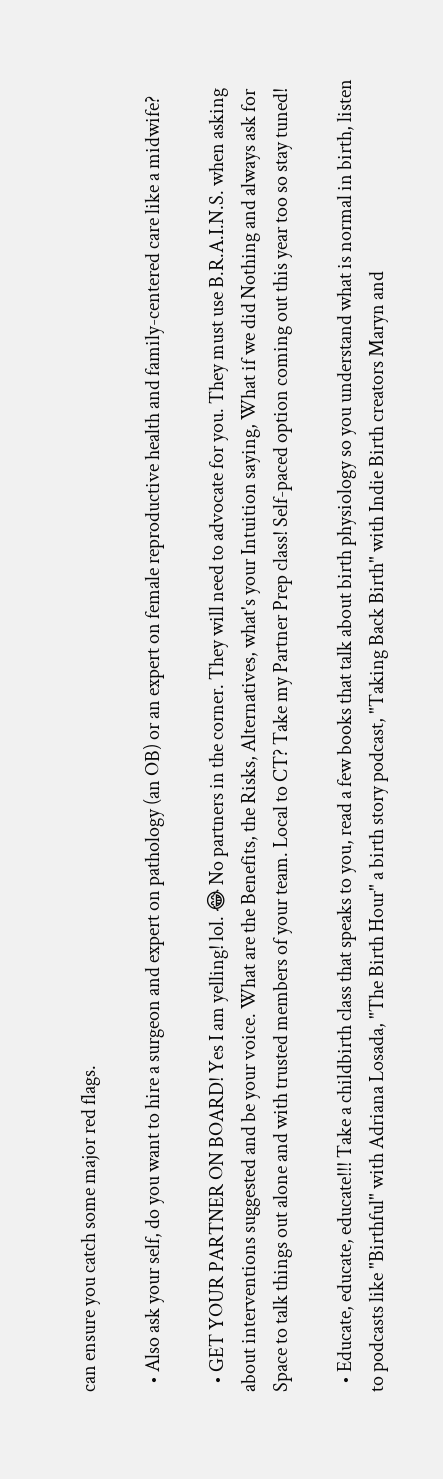can ensure you catch some major red flags.

  • Also ask your self, do you want to hire a surgeon and expert on pathology (an OB) or an expert on female reproductive health and family-centered care like a midwife?

  • GET YOUR PARTNER ON BOARD! Yes I am yelling! lol. 😂 No partners in the corner. They will need to advocate for you. They must use B.R.A.I.N.S. when asking about interventions suggested and be your voice. What are the Benefits, the Risks, Alternatives, what's your Intuition saying, What if we did Nothing and always ask for Space to talk things out alone and with trusted members of your team. Local to CT? Take my Partner Prep class! Self-paced option coming out this year too so stay tuned!

  • Educate, educate, educate!!! Take a childbirth class that speaks to you, read a few books that talk about birth physiology so you understand what is normal in birth, listen to podcasts like "Birthful" with Adriana Losada, "The Birth Hour" a birth story podcast, "Taking Back Birth" with Indie Birth creators Maryn and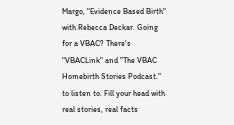Margo, "Evidence Based Birth" with Rebecca Deckar. Going for a VBAC? There's "VBACLink" and "The VBAC Homebirth Stories Podcast." to listen to. Fill your head with real stories, real facts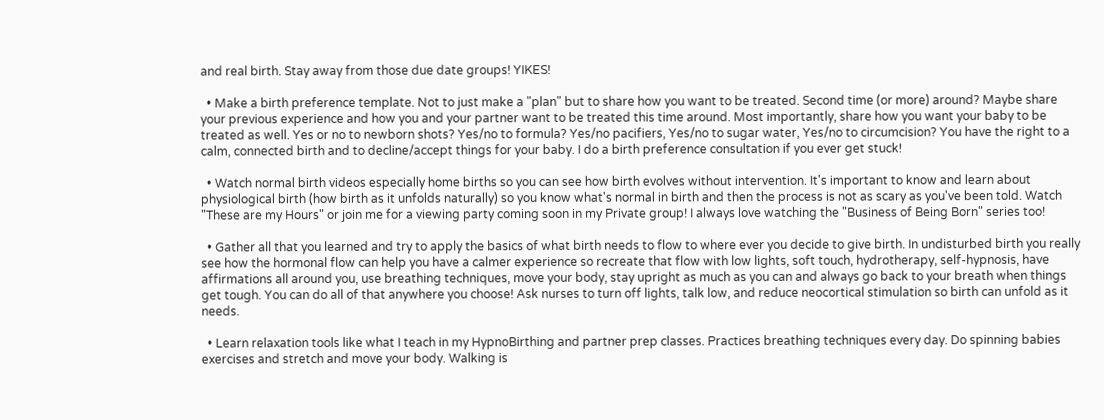and real birth. Stay away from those due date groups! YIKES!

  • Make a birth preference template. Not to just make a "plan" but to share how you want to be treated. Second time (or more) around? Maybe share your previous experience and how you and your partner want to be treated this time around. Most importantly, share how you want your baby to be treated as well. Yes or no to newborn shots? Yes/no to formula? Yes/no pacifiers, Yes/no to sugar water, Yes/no to circumcision? You have the right to a calm, connected birth and to decline/accept things for your baby. I do a birth preference consultation if you ever get stuck!

  • Watch normal birth videos especially home births so you can see how birth evolves without intervention. It's important to know and learn about physiological birth (how birth as it unfolds naturally) so you know what's normal in birth and then the process is not as scary as you've been told. Watch "These are my Hours" or join me for a viewing party coming soon in my Private group! I always love watching the "Business of Being Born" series too!

  • Gather all that you learned and try to apply the basics of what birth needs to flow to where ever you decide to give birth. In undisturbed birth you really see how the hormonal flow can help you have a calmer experience so recreate that flow with low lights, soft touch, hydrotherapy, self-hypnosis, have affirmations all around you, use breathing techniques, move your body, stay upright as much as you can and always go back to your breath when things get tough. You can do all of that anywhere you choose! Ask nurses to turn off lights, talk low, and reduce neocortical stimulation so birth can unfold as it needs.

  • Learn relaxation tools like what I teach in my HypnoBirthing and partner prep classes. Practices breathing techniques every day. Do spinning babies exercises and stretch and move your body. Walking is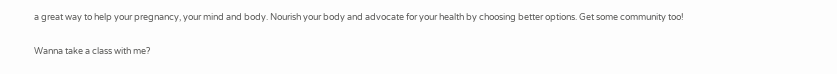a great way to help your pregnancy, your mind and body. Nourish your body and advocate for your health by choosing better options. Get some community too!

Wanna take a class with me?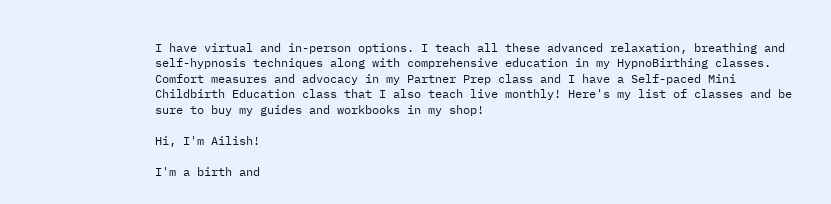I have virtual and in-person options. I teach all these advanced relaxation, breathing and self-hypnosis techniques along with comprehensive education in my HypnoBirthing classes. Comfort measures and advocacy in my Partner Prep class and I have a Self-paced Mini Childbirth Education class that I also teach live monthly! Here's my list of classes and be sure to buy my guides and workbooks in my shop!

Hi, I'm Ailish!

I'm a birth and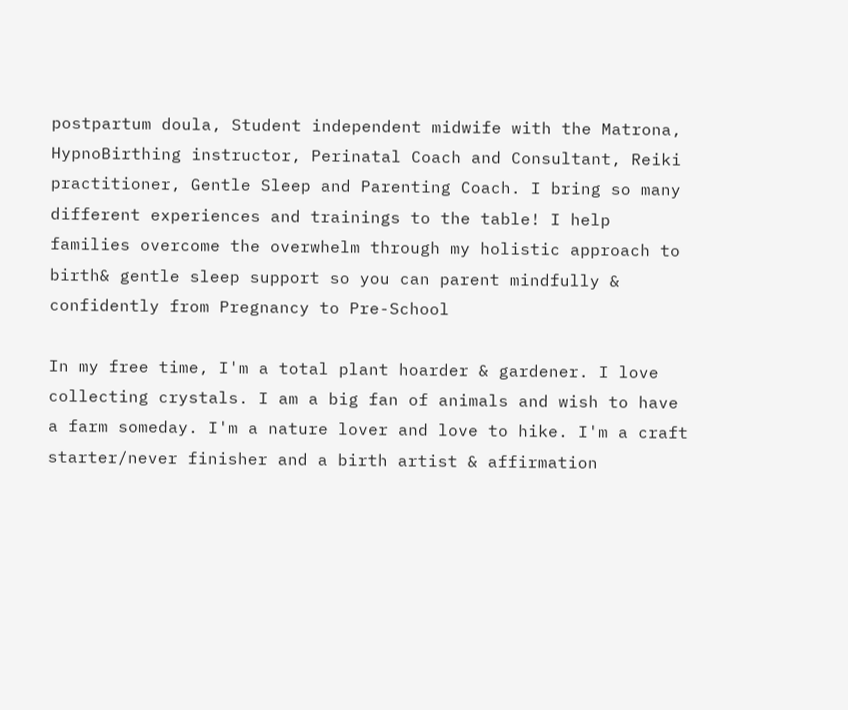postpartum doula, Student independent midwife with the Matrona, HypnoBirthing instructor, Perinatal Coach and Consultant, Reiki practitioner, Gentle Sleep and Parenting Coach. I bring so many different experiences and trainings to the table! I help families overcome the overwhelm through my holistic approach to birth& gentle sleep support so you can parent mindfully & confidently from Pregnancy to Pre-School

In my free time, I'm a total plant hoarder & gardener. I love collecting crystals. I am a big fan of animals and wish to have a farm someday. I'm a nature lover and love to hike. I'm a craft starter/never finisher and a birth artist & affirmation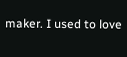maker. I used to love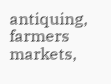antiquing, farmers markets,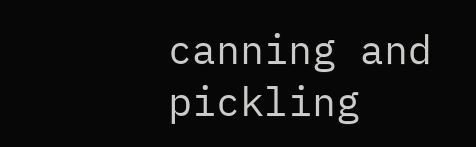canning and pickling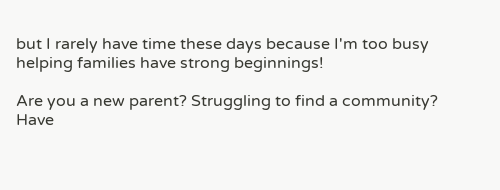but I rarely have time these days because I'm too busy helping families have strong beginnings!

Are you a new parent? Struggling to find a community? Have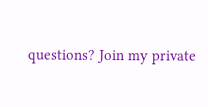questions? Join my private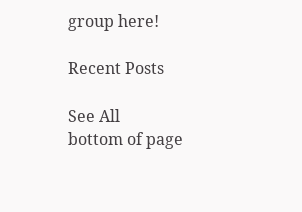group here!

Recent Posts

See All
bottom of page